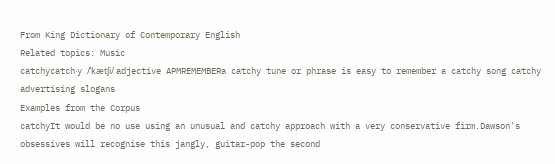From King Dictionary of Contemporary English
Related topics: Music
catchycatch‧y /ˈkætʃi/ adjective APMREMEMBERa catchy tune or phrase is easy to remember a catchy song catchy advertising slogans
Examples from the Corpus
catchyIt would be no use using an unusual and catchy approach with a very conservative firm.Dawson's obsessives will recognise this jangly, guitar-pop the second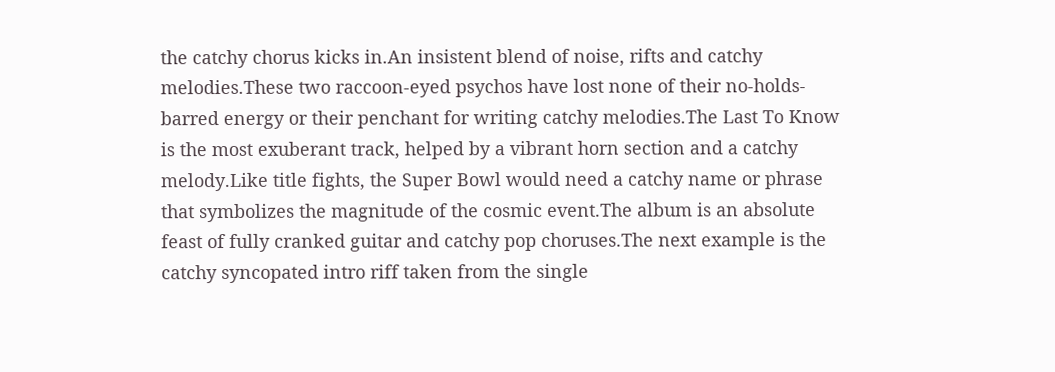the catchy chorus kicks in.An insistent blend of noise, rifts and catchy melodies.These two raccoon-eyed psychos have lost none of their no-holds-barred energy or their penchant for writing catchy melodies.The Last To Know is the most exuberant track, helped by a vibrant horn section and a catchy melody.Like title fights, the Super Bowl would need a catchy name or phrase that symbolizes the magnitude of the cosmic event.The album is an absolute feast of fully cranked guitar and catchy pop choruses.The next example is the catchy syncopated intro riff taken from the single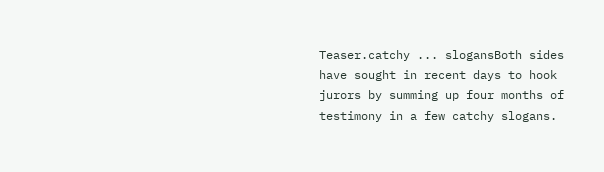Teaser.catchy ... slogansBoth sides have sought in recent days to hook jurors by summing up four months of testimony in a few catchy slogans.